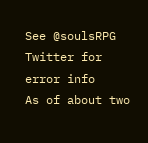See @soulsRPG Twitter for error info
As of about two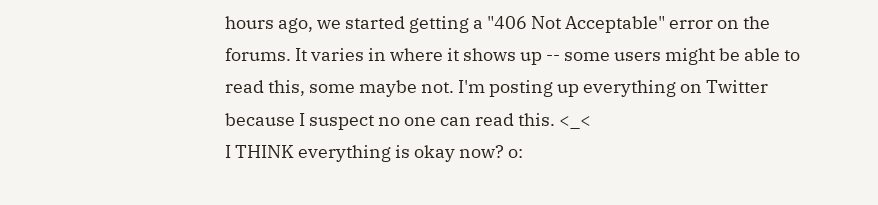hours ago, we started getting a "406 Not Acceptable" error on the forums. It varies in where it shows up -- some users might be able to read this, some maybe not. I'm posting up everything on Twitter because I suspect no one can read this. <_<
I THINK everything is okay now? o: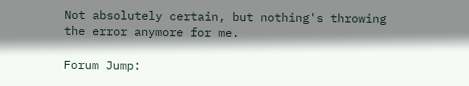Not absolutely certain, but nothing's throwing the error anymore for me.

Forum Jump: